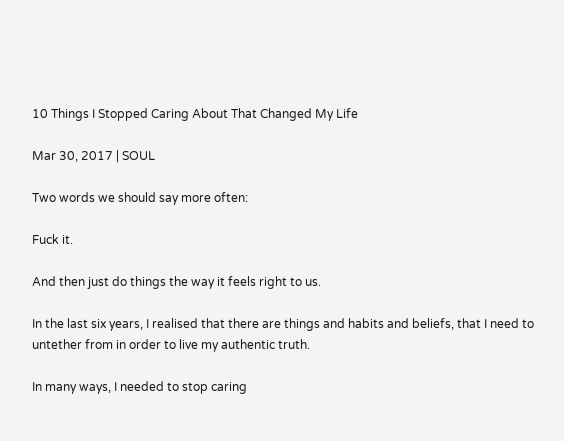10 Things I Stopped Caring About That Changed My Life

Mar 30, 2017 | SOUL

Two words we should say more often:

Fuck it.

And then just do things the way it feels right to us.

In the last six years, I realised that there are things and habits and beliefs, that I need to untether from in order to live my authentic truth.

In many ways, I needed to stop caring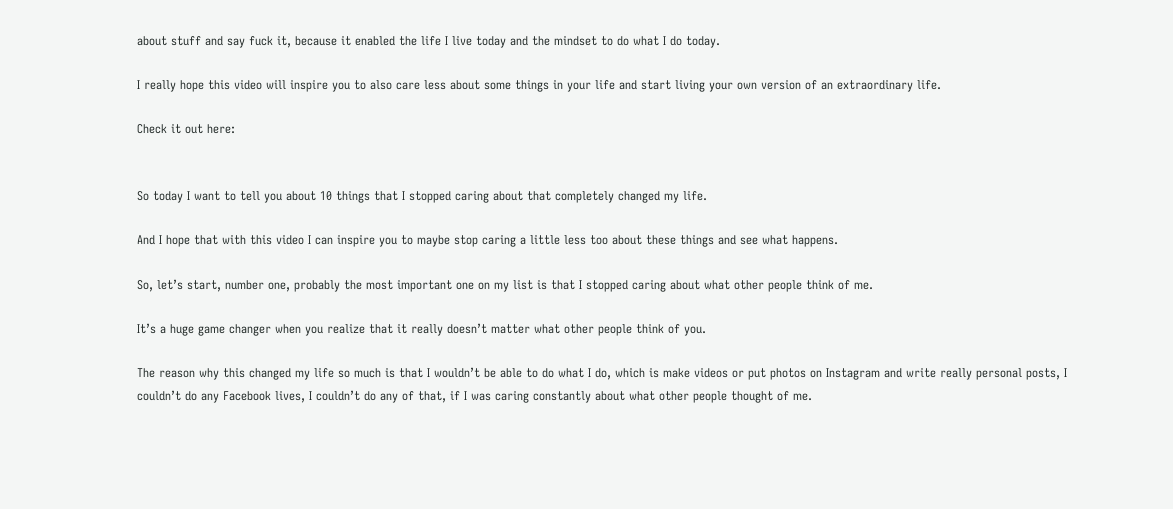about stuff and say fuck it, because it enabled the life I live today and the mindset to do what I do today.

I really hope this video will inspire you to also care less about some things in your life and start living your own version of an extraordinary life.

Check it out here:


So today I want to tell you about 10 things that I stopped caring about that completely changed my life.

And I hope that with this video I can inspire you to maybe stop caring a little less too about these things and see what happens.

So, let’s start, number one, probably the most important one on my list is that I stopped caring about what other people think of me.

It’s a huge game changer when you realize that it really doesn’t matter what other people think of you.

The reason why this changed my life so much is that I wouldn’t be able to do what I do, which is make videos or put photos on Instagram and write really personal posts, I couldn’t do any Facebook lives, I couldn’t do any of that, if I was caring constantly about what other people thought of me.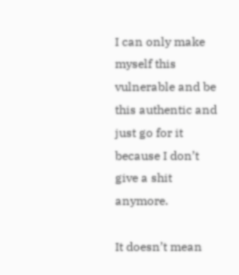I can only make myself this vulnerable and be this authentic and just go for it because I don’t give a shit anymore.

It doesn’t mean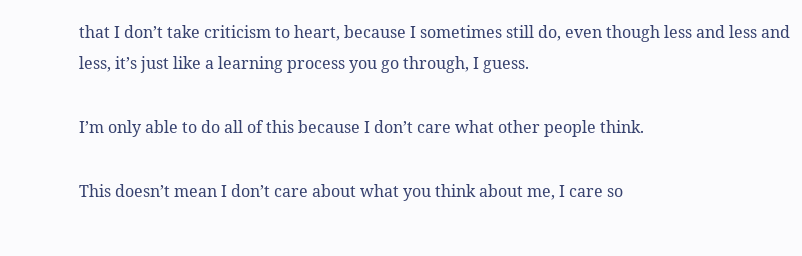that I don’t take criticism to heart, because I sometimes still do, even though less and less and less, it’s just like a learning process you go through, I guess.

I’m only able to do all of this because I don’t care what other people think.

This doesn’t mean I don’t care about what you think about me, I care so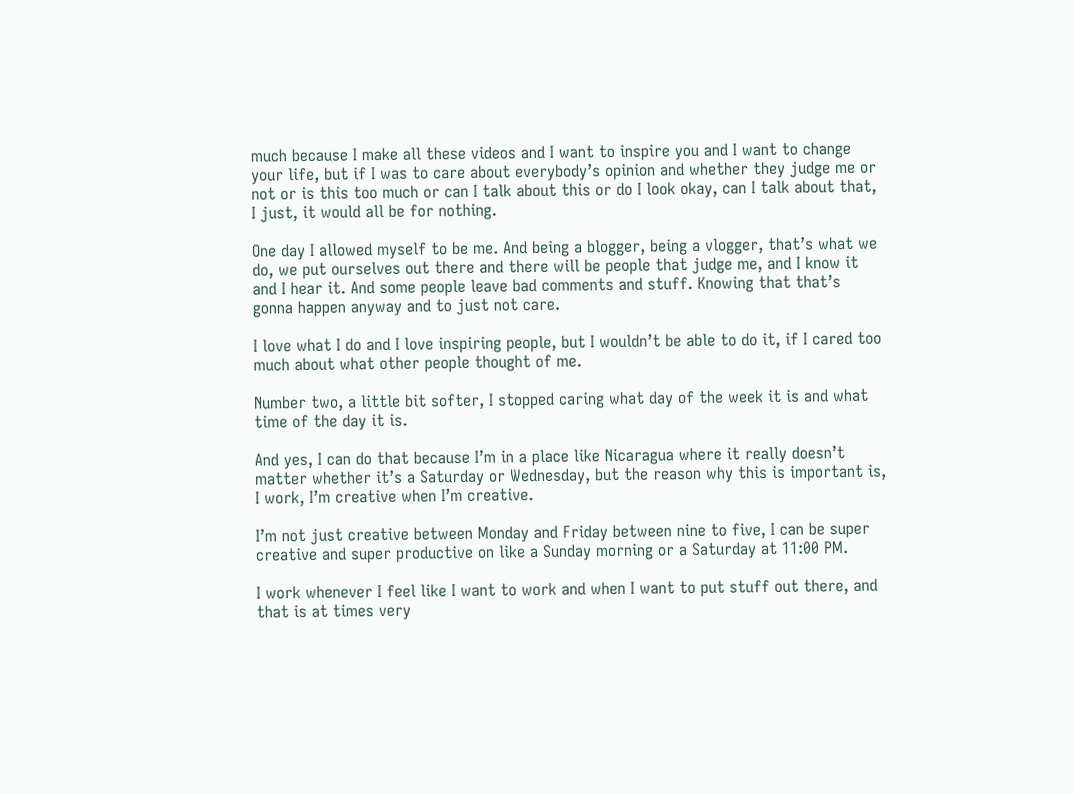much because I make all these videos and I want to inspire you and I want to change your life, but if I was to care about everybody’s opinion and whether they judge me or not or is this too much or can I talk about this or do I look okay, can I talk about that, I just, it would all be for nothing.

One day I allowed myself to be me. And being a blogger, being a vlogger, that’s what we do, we put ourselves out there and there will be people that judge me, and I know it and I hear it. And some people leave bad comments and stuff. Knowing that that’s gonna happen anyway and to just not care.

I love what I do and I love inspiring people, but I wouldn’t be able to do it, if I cared too much about what other people thought of me.

Number two, a little bit softer, I stopped caring what day of the week it is and what time of the day it is.

And yes, I can do that because I’m in a place like Nicaragua where it really doesn’t matter whether it’s a Saturday or Wednesday, but the reason why this is important is, I work, I’m creative when I’m creative.

I’m not just creative between Monday and Friday between nine to five, I can be super creative and super productive on like a Sunday morning or a Saturday at 11:00 PM.

I work whenever I feel like I want to work and when I want to put stuff out there, and that is at times very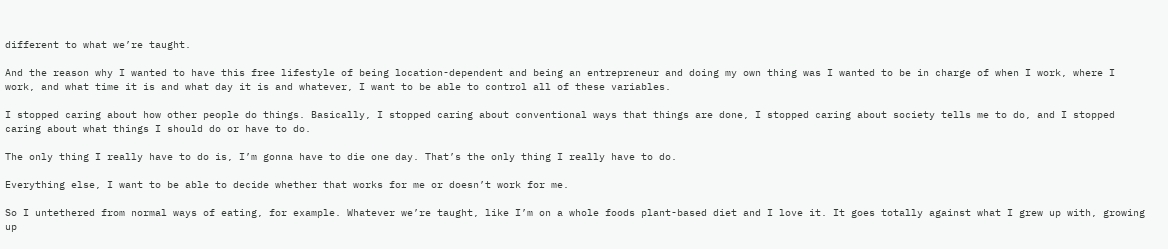different to what we’re taught.

And the reason why I wanted to have this free lifestyle of being location-dependent and being an entrepreneur and doing my own thing was I wanted to be in charge of when I work, where I work, and what time it is and what day it is and whatever, I want to be able to control all of these variables.

I stopped caring about how other people do things. Basically, I stopped caring about conventional ways that things are done, I stopped caring about society tells me to do, and I stopped caring about what things I should do or have to do.

The only thing I really have to do is, I’m gonna have to die one day. That’s the only thing I really have to do.

Everything else, I want to be able to decide whether that works for me or doesn’t work for me.

So I untethered from normal ways of eating, for example. Whatever we’re taught, like I’m on a whole foods plant-based diet and I love it. It goes totally against what I grew up with, growing up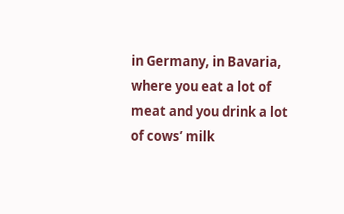in Germany, in Bavaria, where you eat a lot of meat and you drink a lot of cows’ milk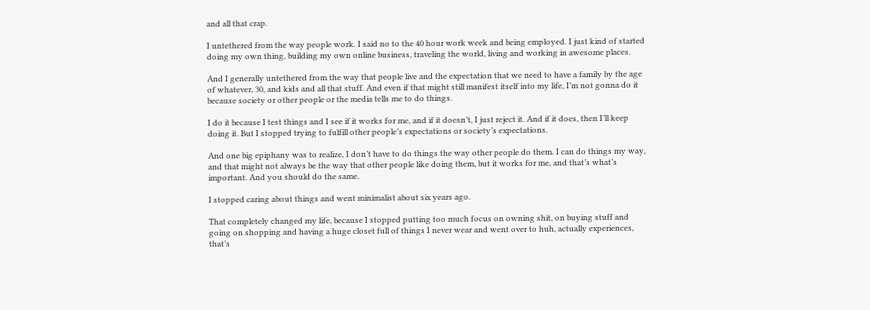and all that crap.

I untethered from the way people work. I said no to the 40 hour work week and being employed. I just kind of started doing my own thing, building my own online business, traveling the world, living and working in awesome places.

And I generally untethered from the way that people live and the expectation that we need to have a family by the age of whatever, 30, and kids and all that stuff. And even if that might still manifest itself into my life, I’m not gonna do it because society or other people or the media tells me to do things.

I do it because I test things and I see if it works for me, and if it doesn’t, I just reject it. And if it does, then I’ll keep doing it. But I stopped trying to fulfill other people’s expectations or society’s expectations.

And one big epiphany was to realize, I don’t have to do things the way other people do them. I can do things my way, and that might not always be the way that other people like doing them, but it works for me, and that’s what’s important. And you should do the same.

I stopped caring about things and went minimalist about six years ago.

That completely changed my life, because I stopped putting too much focus on owning shit, on buying stuff and going on shopping and having a huge closet full of things I never wear and went over to huh, actually experiences, that’s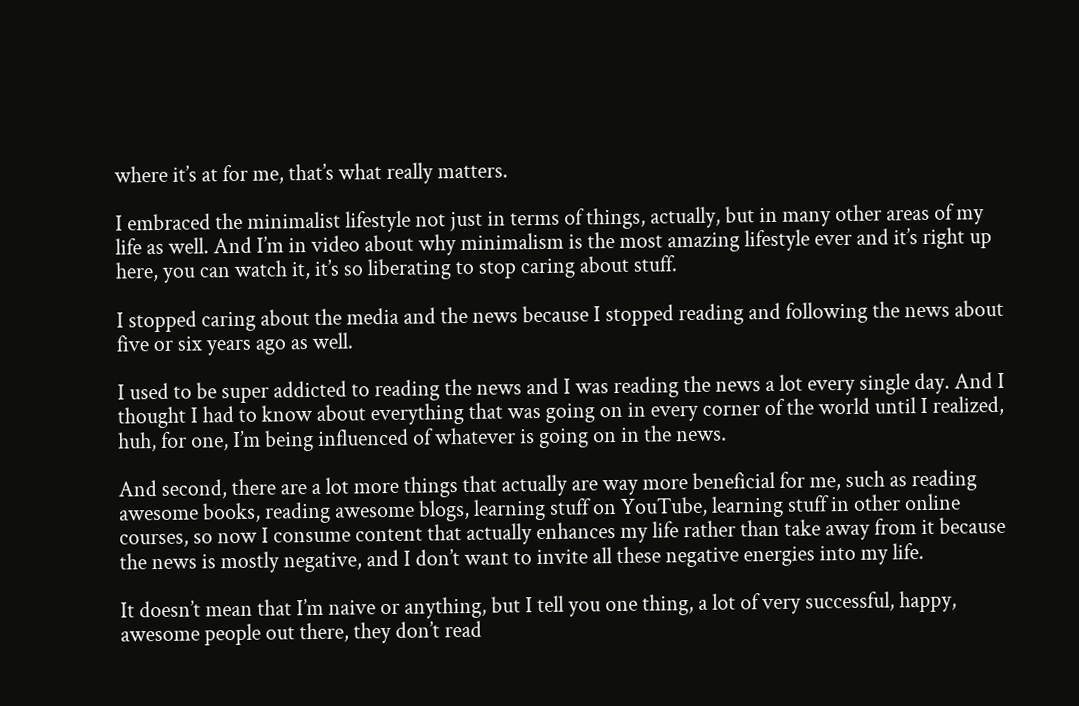where it’s at for me, that’s what really matters.

I embraced the minimalist lifestyle not just in terms of things, actually, but in many other areas of my life as well. And I’m in video about why minimalism is the most amazing lifestyle ever and it’s right up here, you can watch it, it’s so liberating to stop caring about stuff.

I stopped caring about the media and the news because I stopped reading and following the news about five or six years ago as well.

I used to be super addicted to reading the news and I was reading the news a lot every single day. And I thought I had to know about everything that was going on in every corner of the world until I realized, huh, for one, I’m being influenced of whatever is going on in the news.

And second, there are a lot more things that actually are way more beneficial for me, such as reading awesome books, reading awesome blogs, learning stuff on YouTube, learning stuff in other online courses, so now I consume content that actually enhances my life rather than take away from it because the news is mostly negative, and I don’t want to invite all these negative energies into my life.

It doesn’t mean that I’m naive or anything, but I tell you one thing, a lot of very successful, happy, awesome people out there, they don’t read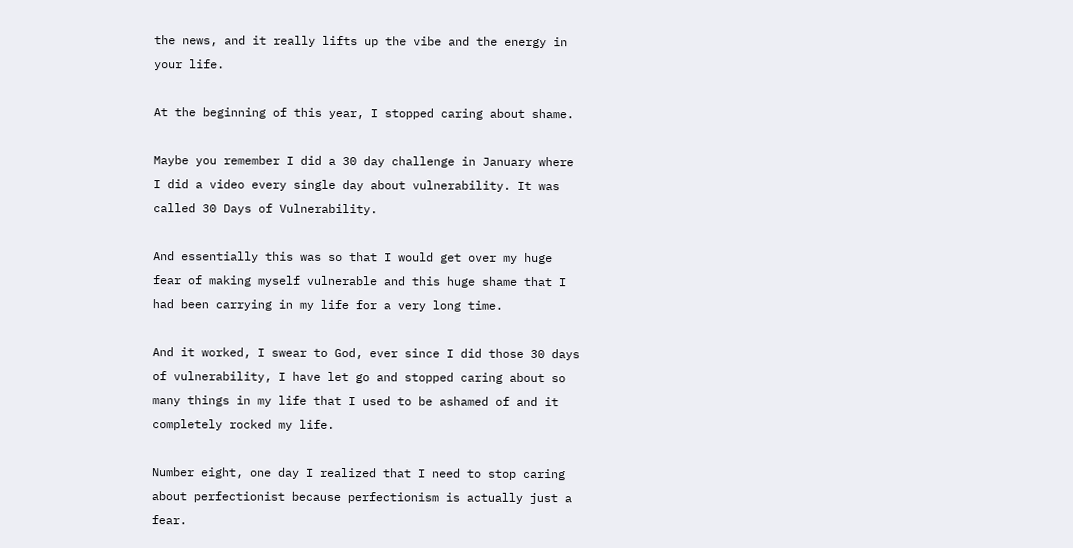the news, and it really lifts up the vibe and the energy in your life.

At the beginning of this year, I stopped caring about shame.

Maybe you remember I did a 30 day challenge in January where I did a video every single day about vulnerability. It was called 30 Days of Vulnerability.

And essentially this was so that I would get over my huge fear of making myself vulnerable and this huge shame that I had been carrying in my life for a very long time.

And it worked, I swear to God, ever since I did those 30 days of vulnerability, I have let go and stopped caring about so many things in my life that I used to be ashamed of and it completely rocked my life.

Number eight, one day I realized that I need to stop caring about perfectionist because perfectionism is actually just a fear.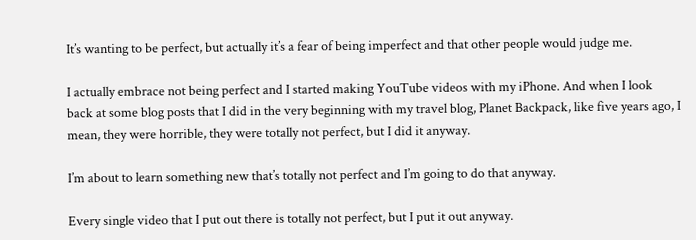It’s wanting to be perfect, but actually it’s a fear of being imperfect and that other people would judge me.

I actually embrace not being perfect and I started making YouTube videos with my iPhone. And when I look back at some blog posts that I did in the very beginning with my travel blog, Planet Backpack, like five years ago, I mean, they were horrible, they were totally not perfect, but I did it anyway.

I’m about to learn something new that’s totally not perfect and I’m going to do that anyway.

Every single video that I put out there is totally not perfect, but I put it out anyway.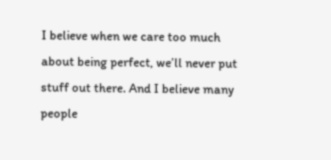I believe when we care too much about being perfect, we’ll never put stuff out there. And I believe many people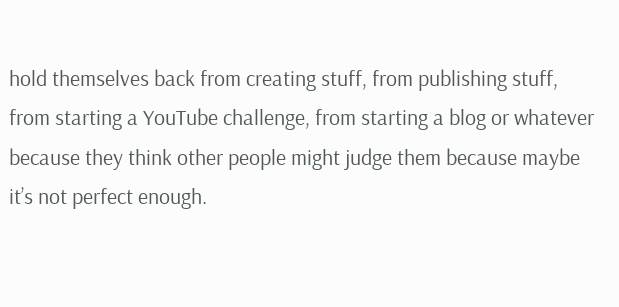hold themselves back from creating stuff, from publishing stuff, from starting a YouTube challenge, from starting a blog or whatever because they think other people might judge them because maybe it’s not perfect enough.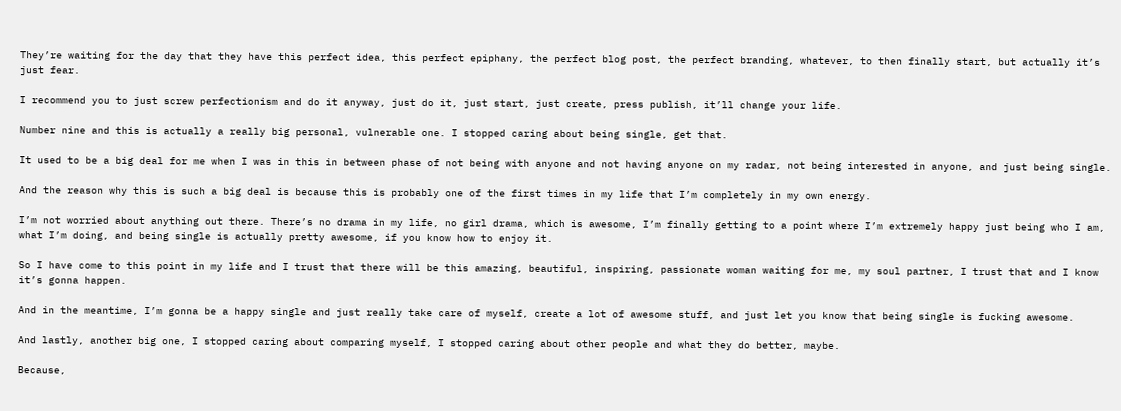They’re waiting for the day that they have this perfect idea, this perfect epiphany, the perfect blog post, the perfect branding, whatever, to then finally start, but actually it’s just fear.

I recommend you to just screw perfectionism and do it anyway, just do it, just start, just create, press publish, it’ll change your life.

Number nine and this is actually a really big personal, vulnerable one. I stopped caring about being single, get that.

It used to be a big deal for me when I was in this in between phase of not being with anyone and not having anyone on my radar, not being interested in anyone, and just being single.

And the reason why this is such a big deal is because this is probably one of the first times in my life that I’m completely in my own energy.

I’m not worried about anything out there. There’s no drama in my life, no girl drama, which is awesome, I’m finally getting to a point where I’m extremely happy just being who I am, what I’m doing, and being single is actually pretty awesome, if you know how to enjoy it.

So I have come to this point in my life and I trust that there will be this amazing, beautiful, inspiring, passionate woman waiting for me, my soul partner, I trust that and I know it’s gonna happen.

And in the meantime, I’m gonna be a happy single and just really take care of myself, create a lot of awesome stuff, and just let you know that being single is fucking awesome.

And lastly, another big one, I stopped caring about comparing myself, I stopped caring about other people and what they do better, maybe.

Because,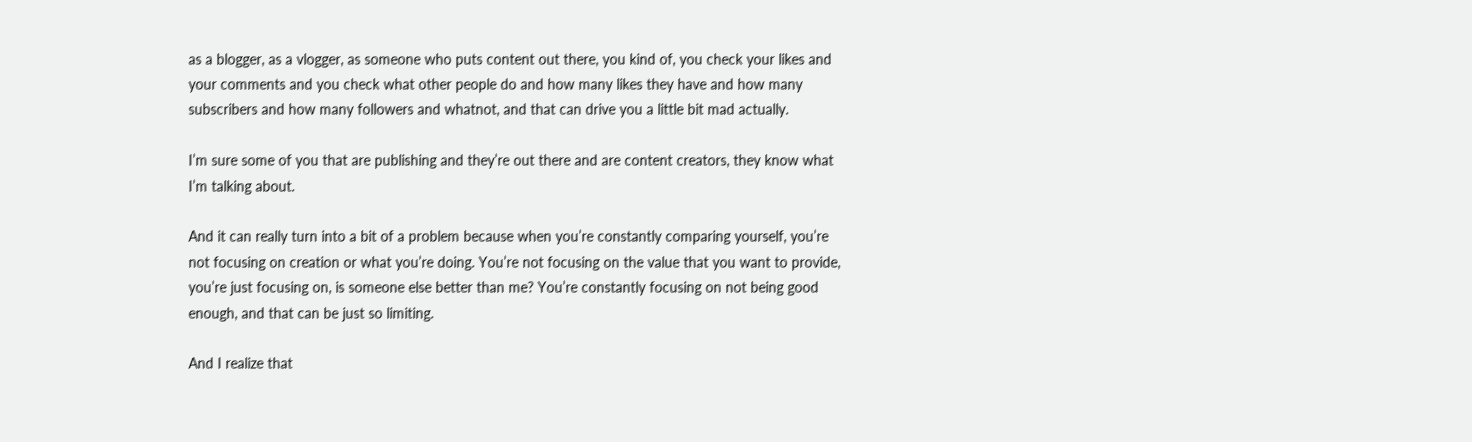as a blogger, as a vlogger, as someone who puts content out there, you kind of, you check your likes and your comments and you check what other people do and how many likes they have and how many subscribers and how many followers and whatnot, and that can drive you a little bit mad actually.

I’m sure some of you that are publishing and they’re out there and are content creators, they know what I’m talking about.

And it can really turn into a bit of a problem because when you’re constantly comparing yourself, you’re not focusing on creation or what you’re doing. You’re not focusing on the value that you want to provide, you’re just focusing on, is someone else better than me? You’re constantly focusing on not being good enough, and that can be just so limiting.

And I realize that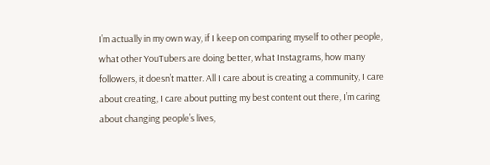I’m actually in my own way, if I keep on comparing myself to other people, what other YouTubers are doing better, what Instagrams, how many followers, it doesn’t matter. All I care about is creating a community, I care about creating, I care about putting my best content out there, I’m caring about changing people’s lives,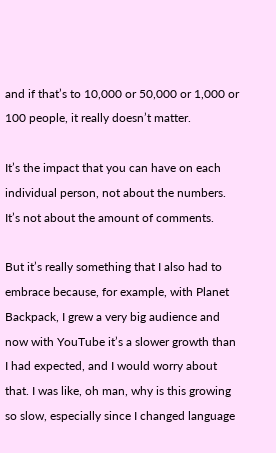and if that’s to 10,000 or 50,000 or 1,000 or 100 people, it really doesn’t matter.

It’s the impact that you can have on each individual person, not about the numbers. It’s not about the amount of comments.

But it’s really something that I also had to embrace because, for example, with Planet Backpack, I grew a very big audience and now with YouTube it’s a slower growth than I had expected, and I would worry about that. I was like, oh man, why is this growing so slow, especially since I changed language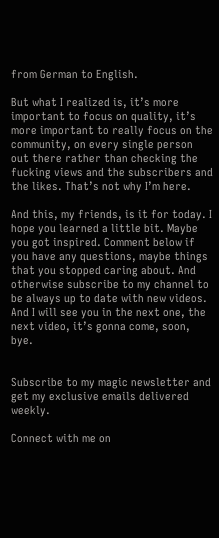from German to English.

But what I realized is, it’s more important to focus on quality, it’s more important to really focus on the community, on every single person out there rather than checking the fucking views and the subscribers and the likes. That’s not why I’m here.

And this, my friends, is it for today. I hope you learned a little bit. Maybe you got inspired. Comment below if you have any questions, maybe things that you stopped caring about. And otherwise subscribe to my channel to be always up to date with new videos. And I will see you in the next one, the next video, it’s gonna come, soon, bye.


Subscribe to my magic newsletter and
get my exclusive emails delivered weekly.

Connect with me on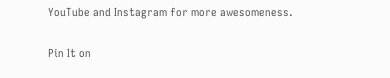YouTube and Instagram for more awesomeness.

Pin It on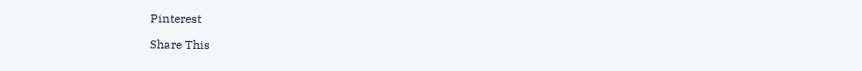Pinterest

Share This